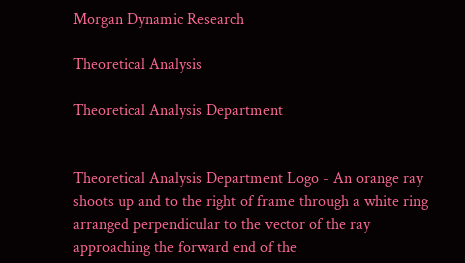Morgan Dynamic Research

Theoretical Analysis

Theoretical Analysis Department


Theoretical Analysis Department Logo - An orange ray shoots up and to the right of frame through a white ring arranged perpendicular to the vector of the ray approaching the forward end of the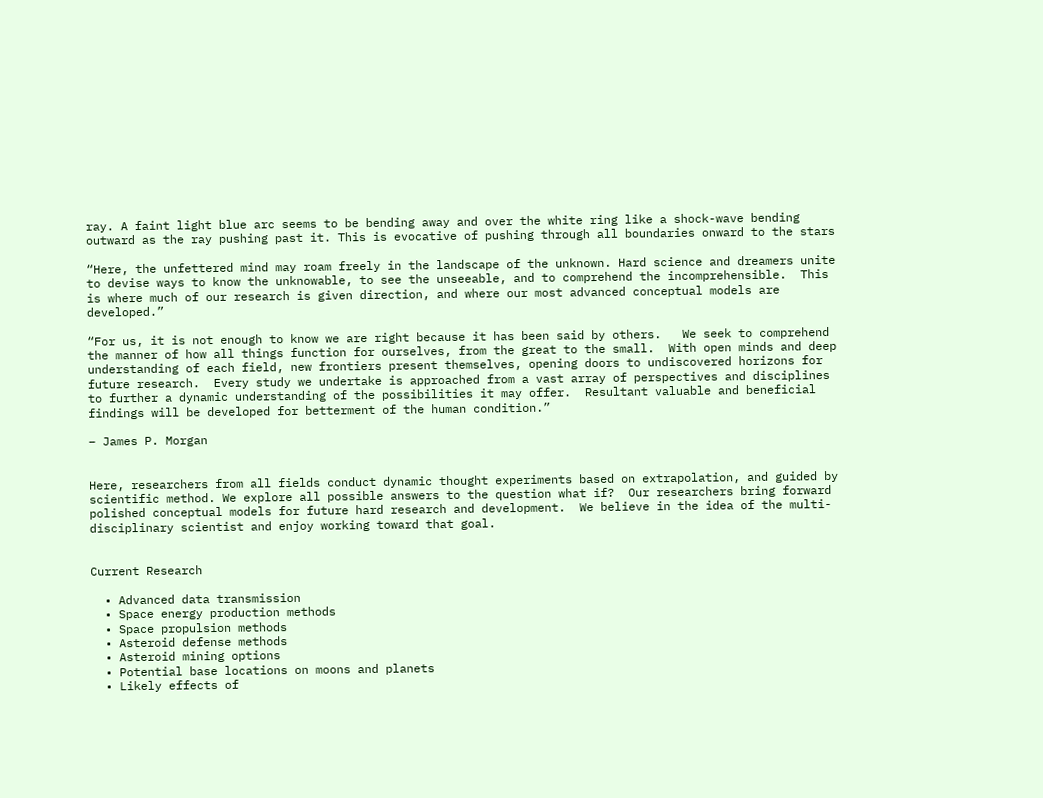ray. A faint light blue arc seems to be bending away and over the white ring like a shock-wave bending outward as the ray pushing past it. This is evocative of pushing through all boundaries onward to the stars

“Here, the unfettered mind may roam freely in the landscape of the unknown. Hard science and dreamers unite to devise ways to know the unknowable, to see the unseeable, and to comprehend the incomprehensible.  This is where much of our research is given direction, and where our most advanced conceptual models are developed.”

“For us, it is not enough to know we are right because it has been said by others.   We seek to comprehend the manner of how all things function for ourselves, from the great to the small.  With open minds and deep understanding of each field, new frontiers present themselves, opening doors to undiscovered horizons for future research.  Every study we undertake is approached from a vast array of perspectives and disciplines to further a dynamic understanding of the possibilities it may offer.  Resultant valuable and beneficial findings will be developed for betterment of the human condition.”

– James P. Morgan


Here, researchers from all fields conduct dynamic thought experiments based on extrapolation, and guided by scientific method. We explore all possible answers to the question what if?  Our researchers bring forward polished conceptual models for future hard research and development.  We believe in the idea of the multi-disciplinary scientist and enjoy working toward that goal.


Current Research

  • Advanced data transmission
  • Space energy production methods
  • Space propulsion methods
  • Asteroid defense methods
  • Asteroid mining options
  • Potential base locations on moons and planets
  • Likely effects of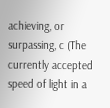achieving, or surpassing, c (The currently accepted speed of light in a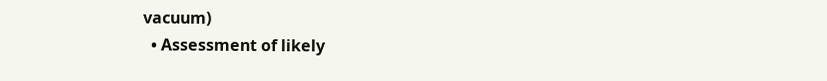vacuum)
  • Assessment of likely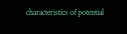characteristics of potential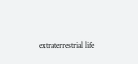extraterrestrial life